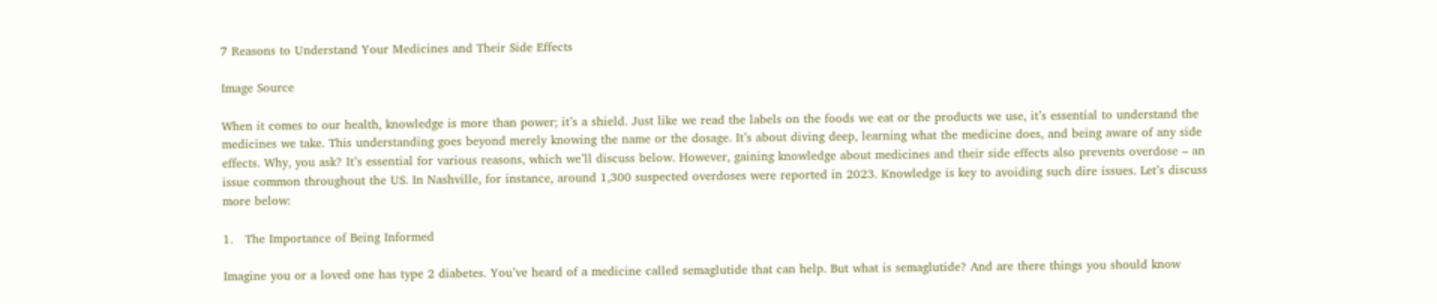7 Reasons to Understand Your Medicines and Their Side Effects

Image Source

When it comes to our health, knowledge is more than power; it’s a shield. Just like we read the labels on the foods we eat or the products we use, it’s essential to understand the medicines we take. This understanding goes beyond merely knowing the name or the dosage. It’s about diving deep, learning what the medicine does, and being aware of any side effects. Why, you ask? It’s essential for various reasons, which we’ll discuss below. However, gaining knowledge about medicines and their side effects also prevents overdose – an issue common throughout the US. In Nashville, for instance, around 1,300 suspected overdoses were reported in 2023. Knowledge is key to avoiding such dire issues. Let’s discuss more below:

1.   The Importance of Being Informed

Imagine you or a loved one has type 2 diabetes. You’ve heard of a medicine called semaglutide that can help. But what is semaglutide? And are there things you should know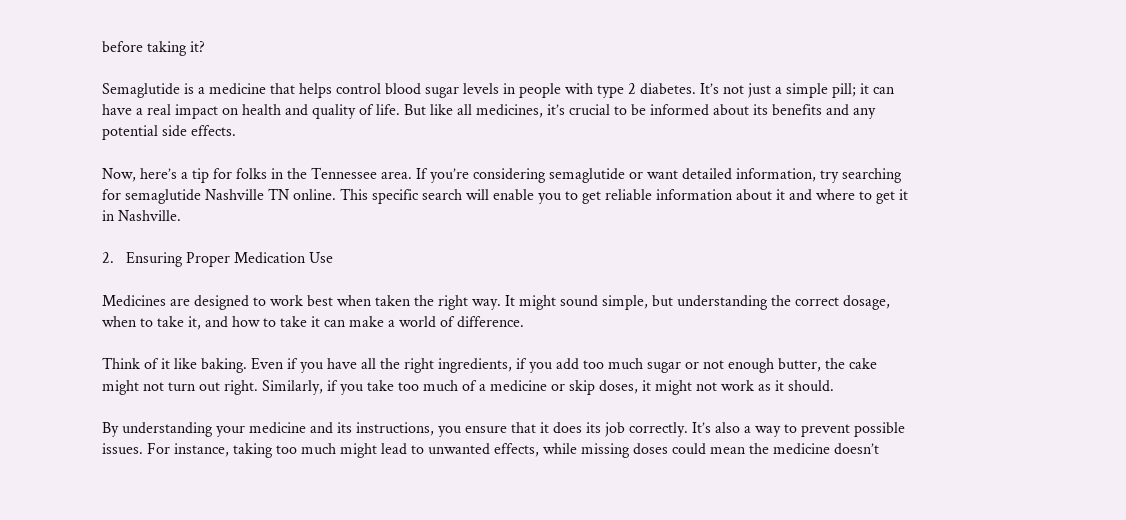before taking it?

Semaglutide is a medicine that helps control blood sugar levels in people with type 2 diabetes. It’s not just a simple pill; it can have a real impact on health and quality of life. But like all medicines, it’s crucial to be informed about its benefits and any potential side effects.

Now, here’s a tip for folks in the Tennessee area. If you’re considering semaglutide or want detailed information, try searching for semaglutide Nashville TN online. This specific search will enable you to get reliable information about it and where to get it in Nashville.

2.   Ensuring Proper Medication Use

Medicines are designed to work best when taken the right way. It might sound simple, but understanding the correct dosage, when to take it, and how to take it can make a world of difference.

Think of it like baking. Even if you have all the right ingredients, if you add too much sugar or not enough butter, the cake might not turn out right. Similarly, if you take too much of a medicine or skip doses, it might not work as it should.

By understanding your medicine and its instructions, you ensure that it does its job correctly. It’s also a way to prevent possible issues. For instance, taking too much might lead to unwanted effects, while missing doses could mean the medicine doesn’t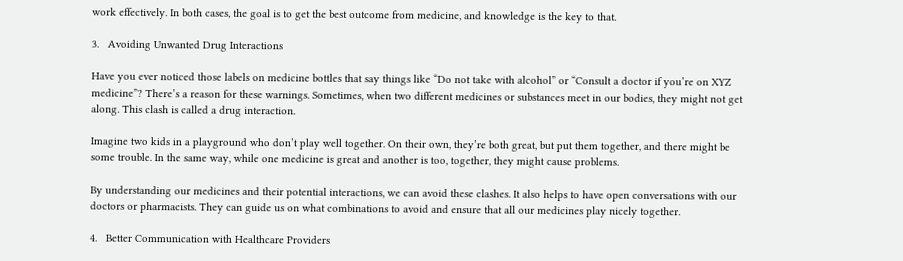work effectively. In both cases, the goal is to get the best outcome from medicine, and knowledge is the key to that.

3.   Avoiding Unwanted Drug Interactions

Have you ever noticed those labels on medicine bottles that say things like “Do not take with alcohol” or “Consult a doctor if you’re on XYZ medicine”? There’s a reason for these warnings. Sometimes, when two different medicines or substances meet in our bodies, they might not get along. This clash is called a drug interaction.

Imagine two kids in a playground who don’t play well together. On their own, they’re both great, but put them together, and there might be some trouble. In the same way, while one medicine is great and another is too, together, they might cause problems.

By understanding our medicines and their potential interactions, we can avoid these clashes. It also helps to have open conversations with our doctors or pharmacists. They can guide us on what combinations to avoid and ensure that all our medicines play nicely together.

4.   Better Communication with Healthcare Providers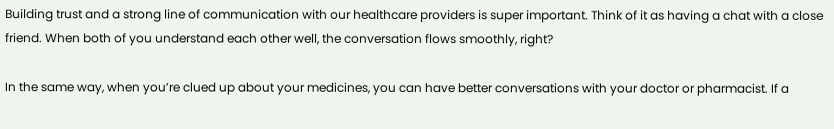Building trust and a strong line of communication with our healthcare providers is super important. Think of it as having a chat with a close friend. When both of you understand each other well, the conversation flows smoothly, right?

In the same way, when you’re clued up about your medicines, you can have better conversations with your doctor or pharmacist. If a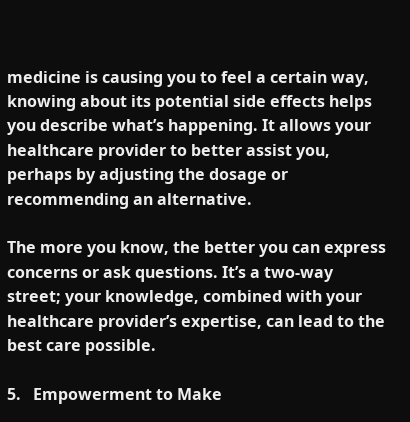medicine is causing you to feel a certain way, knowing about its potential side effects helps you describe what’s happening. It allows your healthcare provider to better assist you, perhaps by adjusting the dosage or recommending an alternative.

The more you know, the better you can express concerns or ask questions. It’s a two-way street; your knowledge, combined with your healthcare provider’s expertise, can lead to the best care possible.

5.   Empowerment to Make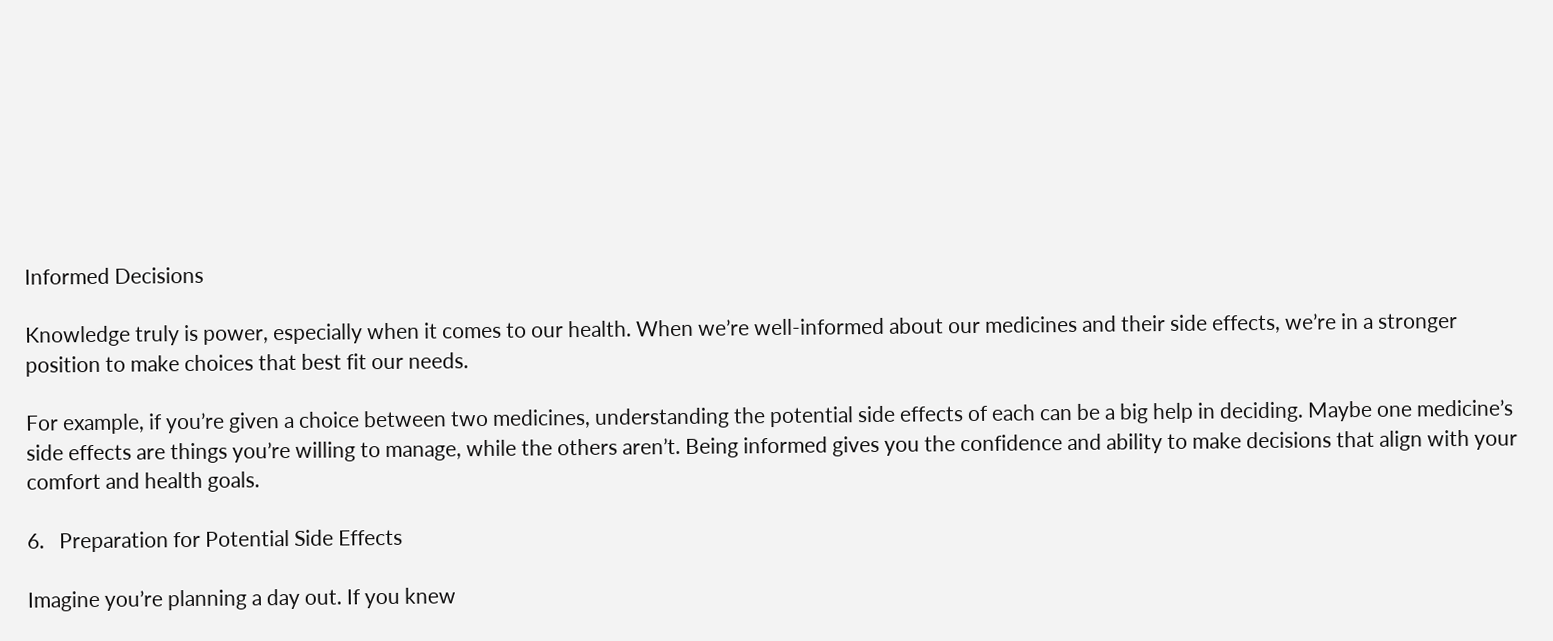Informed Decisions

Knowledge truly is power, especially when it comes to our health. When we’re well-informed about our medicines and their side effects, we’re in a stronger position to make choices that best fit our needs.

For example, if you’re given a choice between two medicines, understanding the potential side effects of each can be a big help in deciding. Maybe one medicine’s side effects are things you’re willing to manage, while the others aren’t. Being informed gives you the confidence and ability to make decisions that align with your comfort and health goals.

6.   Preparation for Potential Side Effects

Imagine you’re planning a day out. If you knew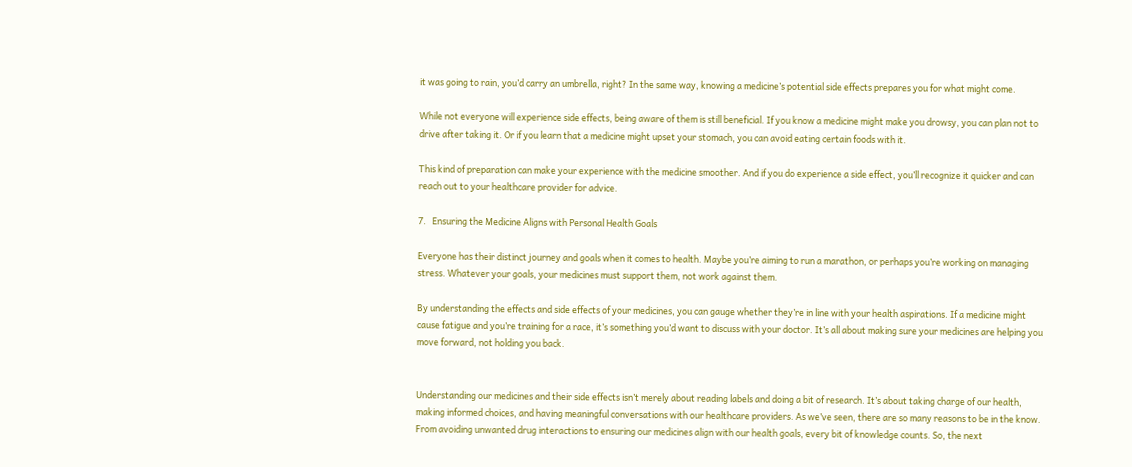it was going to rain, you’d carry an umbrella, right? In the same way, knowing a medicine’s potential side effects prepares you for what might come.

While not everyone will experience side effects, being aware of them is still beneficial. If you know a medicine might make you drowsy, you can plan not to drive after taking it. Or if you learn that a medicine might upset your stomach, you can avoid eating certain foods with it.

This kind of preparation can make your experience with the medicine smoother. And if you do experience a side effect, you’ll recognize it quicker and can reach out to your healthcare provider for advice.

7.   Ensuring the Medicine Aligns with Personal Health Goals

Everyone has their distinct journey and goals when it comes to health. Maybe you’re aiming to run a marathon, or perhaps you’re working on managing stress. Whatever your goals, your medicines must support them, not work against them.

By understanding the effects and side effects of your medicines, you can gauge whether they’re in line with your health aspirations. If a medicine might cause fatigue and you’re training for a race, it’s something you’d want to discuss with your doctor. It’s all about making sure your medicines are helping you move forward, not holding you back.


Understanding our medicines and their side effects isn’t merely about reading labels and doing a bit of research. It’s about taking charge of our health, making informed choices, and having meaningful conversations with our healthcare providers. As we’ve seen, there are so many reasons to be in the know. From avoiding unwanted drug interactions to ensuring our medicines align with our health goals, every bit of knowledge counts. So, the next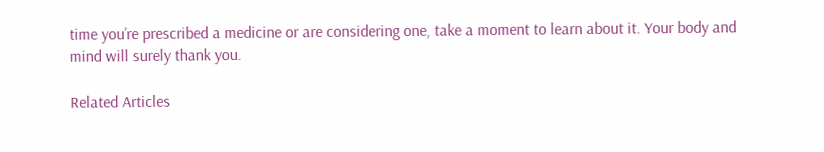time you’re prescribed a medicine or are considering one, take a moment to learn about it. Your body and mind will surely thank you.

Related Articles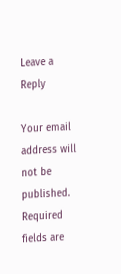Leave a Reply

Your email address will not be published. Required fields are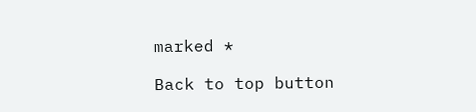marked *

Back to top button